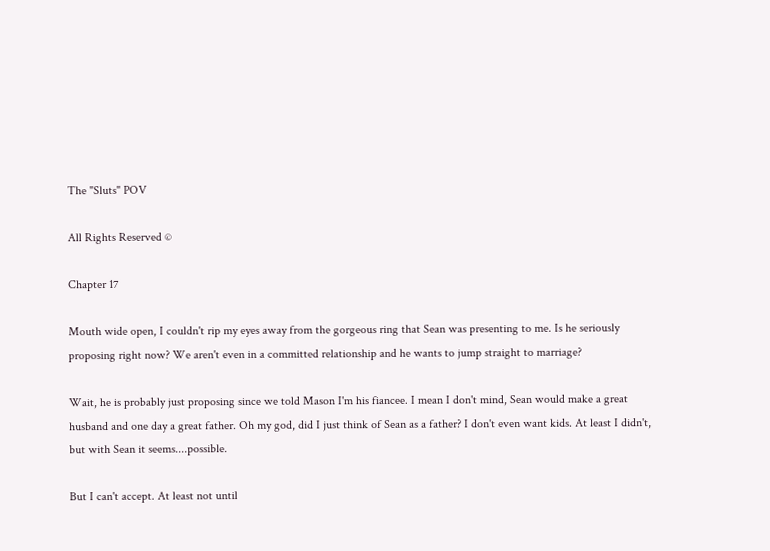The "Sluts" POV

All Rights Reserved ©

Chapter 17

Mouth wide open, I couldn't rip my eyes away from the gorgeous ring that Sean was presenting to me. Is he seriously proposing right now? We aren't even in a committed relationship and he wants to jump straight to marriage?

Wait, he is probably just proposing since we told Mason I'm his fiancee. I mean I don't mind, Sean would make a great husband and one day a great father. Oh my god, did I just think of Sean as a father? I don't even want kids. At least I didn't, but with Sean it seems....possible.

But I can't accept. At least not until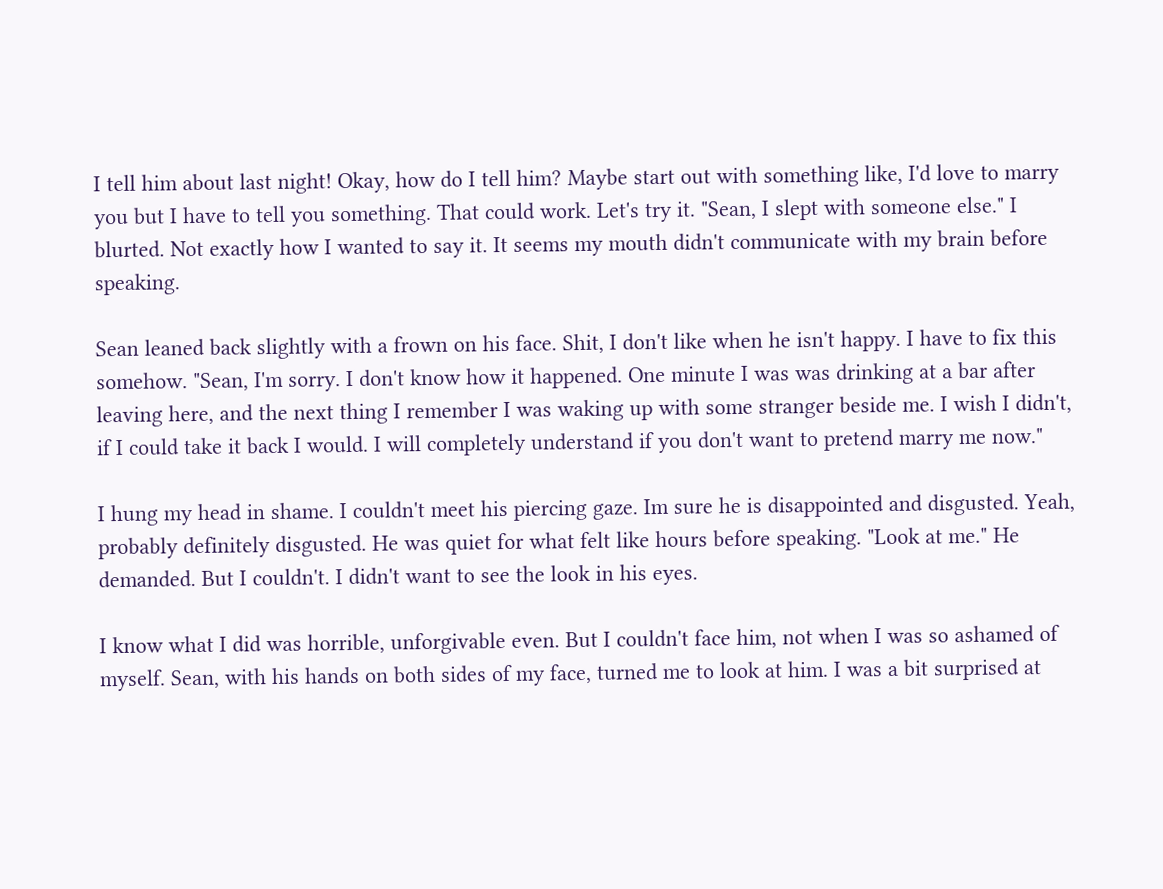I tell him about last night! Okay, how do I tell him? Maybe start out with something like, I'd love to marry you but I have to tell you something. That could work. Let's try it. "Sean, I slept with someone else." I blurted. Not exactly how I wanted to say it. It seems my mouth didn't communicate with my brain before speaking.

Sean leaned back slightly with a frown on his face. Shit, I don't like when he isn't happy. I have to fix this somehow. "Sean, I'm sorry. I don't know how it happened. One minute I was was drinking at a bar after leaving here, and the next thing I remember I was waking up with some stranger beside me. I wish I didn't, if I could take it back I would. I will completely understand if you don't want to pretend marry me now."

I hung my head in shame. I couldn't meet his piercing gaze. Im sure he is disappointed and disgusted. Yeah, probably definitely disgusted. He was quiet for what felt like hours before speaking. "Look at me." He demanded. But I couldn't. I didn't want to see the look in his eyes.

I know what I did was horrible, unforgivable even. But I couldn't face him, not when I was so ashamed of myself. Sean, with his hands on both sides of my face, turned me to look at him. I was a bit surprised at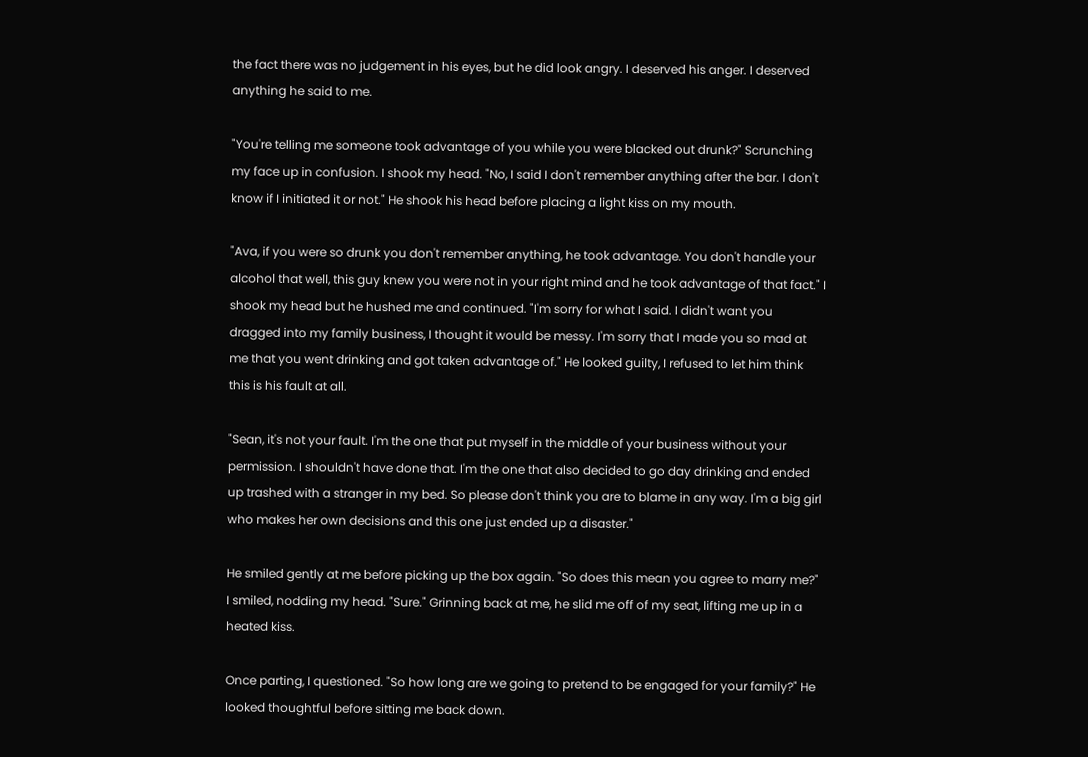the fact there was no judgement in his eyes, but he did look angry. I deserved his anger. I deserved anything he said to me.

"You're telling me someone took advantage of you while you were blacked out drunk?" Scrunching my face up in confusion. I shook my head. "No, I said I don't remember anything after the bar. I don't know if I initiated it or not." He shook his head before placing a light kiss on my mouth.

"Ava, if you were so drunk you don't remember anything, he took advantage. You don't handle your alcohol that well, this guy knew you were not in your right mind and he took advantage of that fact." I shook my head but he hushed me and continued. "I'm sorry for what I said. I didn't want you dragged into my family business, I thought it would be messy. I'm sorry that I made you so mad at me that you went drinking and got taken advantage of." He looked guilty, I refused to let him think this is his fault at all.

"Sean, it's not your fault. I'm the one that put myself in the middle of your business without your permission. I shouldn't have done that. I'm the one that also decided to go day drinking and ended up trashed with a stranger in my bed. So please don't think you are to blame in any way. I'm a big girl who makes her own decisions and this one just ended up a disaster."

He smiled gently at me before picking up the box again. "So does this mean you agree to marry me?" I smiled, nodding my head. "Sure." Grinning back at me, he slid me off of my seat, lifting me up in a heated kiss.

Once parting, I questioned. "So how long are we going to pretend to be engaged for your family?" He looked thoughtful before sitting me back down.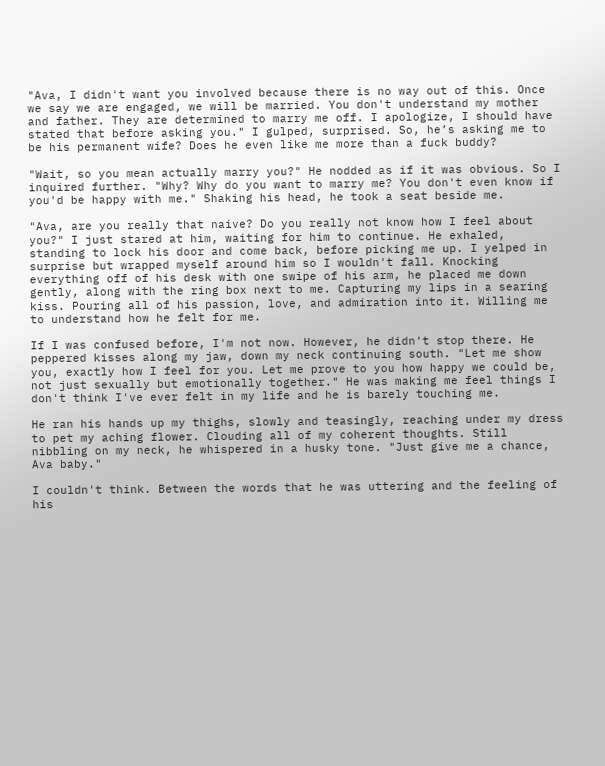"Ava, I didn't want you involved because there is no way out of this. Once we say we are engaged, we will be married. You don't understand my mother and father. They are determined to marry me off. I apologize, I should have stated that before asking you." I gulped, surprised. So, he’s asking me to be his permanent wife? Does he even like me more than a fuck buddy?

"Wait, so you mean actually marry you?" He nodded as if it was obvious. So I inquired further. "Why? Why do you want to marry me? You don't even know if you'd be happy with me." Shaking his head, he took a seat beside me.

"Ava, are you really that naive? Do you really not know how I feel about you?" I just stared at him, waiting for him to continue. He exhaled, standing to lock his door and come back, before picking me up. I yelped in surprise but wrapped myself around him so I wouldn't fall. Knocking everything off of his desk with one swipe of his arm, he placed me down gently, along with the ring box next to me. Capturing my lips in a searing kiss. Pouring all of his passion, love, and admiration into it. Willing me to understand how he felt for me.

If I was confused before, I'm not now. However, he didn't stop there. He peppered kisses along my jaw, down my neck continuing south. "Let me show you, exactly how I feel for you. Let me prove to you how happy we could be, not just sexually but emotionally together." He was making me feel things I don't think I've ever felt in my life and he is barely touching me.

He ran his hands up my thighs, slowly and teasingly, reaching under my dress to pet my aching flower. Clouding all of my coherent thoughts. Still nibbling on my neck, he whispered in a husky tone. "Just give me a chance, Ava baby."

I couldn't think. Between the words that he was uttering and the feeling of his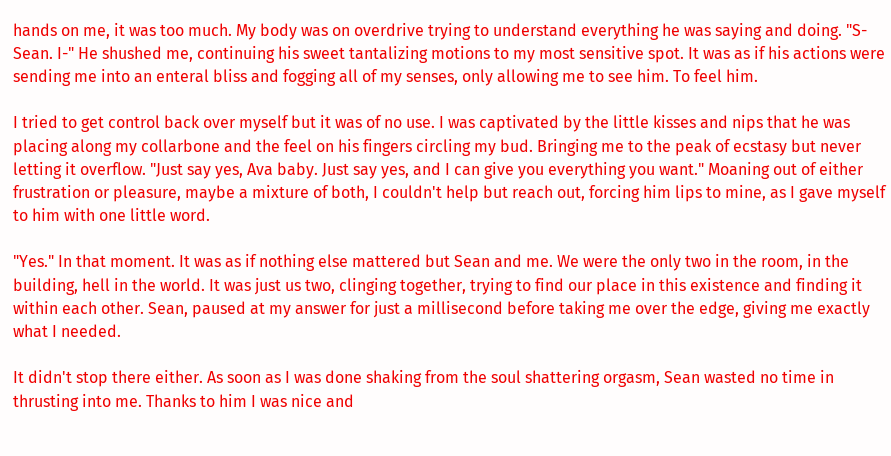hands on me, it was too much. My body was on overdrive trying to understand everything he was saying and doing. "S-Sean. I-" He shushed me, continuing his sweet tantalizing motions to my most sensitive spot. It was as if his actions were sending me into an enteral bliss and fogging all of my senses, only allowing me to see him. To feel him.

I tried to get control back over myself but it was of no use. I was captivated by the little kisses and nips that he was placing along my collarbone and the feel on his fingers circling my bud. Bringing me to the peak of ecstasy but never letting it overflow. "Just say yes, Ava baby. Just say yes, and I can give you everything you want." Moaning out of either frustration or pleasure, maybe a mixture of both, I couldn't help but reach out, forcing him lips to mine, as I gave myself to him with one little word.

"Yes." In that moment. It was as if nothing else mattered but Sean and me. We were the only two in the room, in the building, hell in the world. It was just us two, clinging together, trying to find our place in this existence and finding it within each other. Sean, paused at my answer for just a millisecond before taking me over the edge, giving me exactly what I needed.

It didn't stop there either. As soon as I was done shaking from the soul shattering orgasm, Sean wasted no time in thrusting into me. Thanks to him I was nice and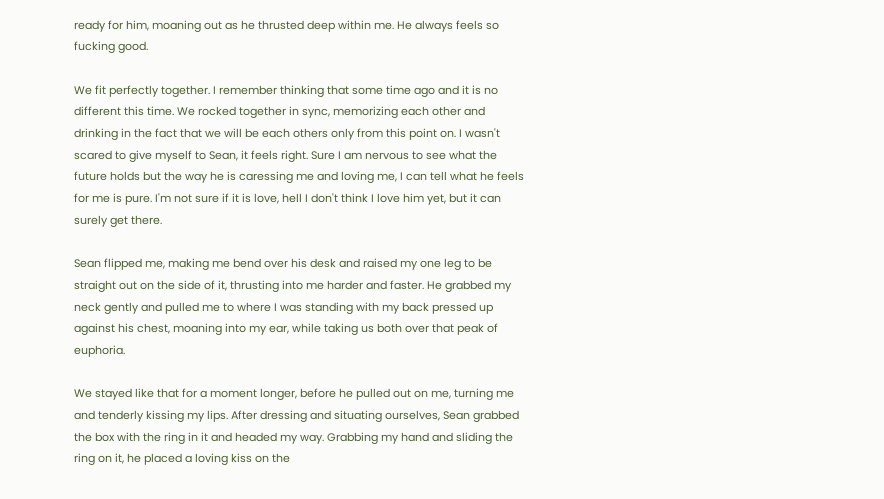ready for him, moaning out as he thrusted deep within me. He always feels so fucking good.

We fit perfectly together. I remember thinking that some time ago and it is no different this time. We rocked together in sync, memorizing each other and drinking in the fact that we will be each others only from this point on. I wasn't scared to give myself to Sean, it feels right. Sure I am nervous to see what the future holds but the way he is caressing me and loving me, I can tell what he feels for me is pure. I'm not sure if it is love, hell I don't think I love him yet, but it can surely get there.

Sean flipped me, making me bend over his desk and raised my one leg to be straight out on the side of it, thrusting into me harder and faster. He grabbed my neck gently and pulled me to where I was standing with my back pressed up against his chest, moaning into my ear, while taking us both over that peak of euphoria.

We stayed like that for a moment longer, before he pulled out on me, turning me and tenderly kissing my lips. After dressing and situating ourselves, Sean grabbed the box with the ring in it and headed my way. Grabbing my hand and sliding the ring on it, he placed a loving kiss on the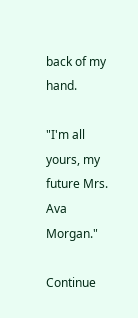back of my hand.

"I'm all yours, my future Mrs. Ava Morgan."

Continue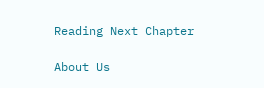Reading Next Chapter

About Us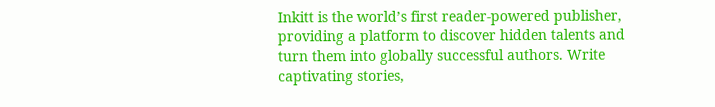Inkitt is the world’s first reader-powered publisher, providing a platform to discover hidden talents and turn them into globally successful authors. Write captivating stories,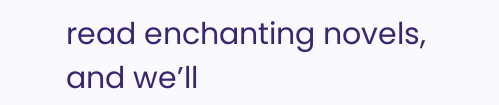read enchanting novels, and we’ll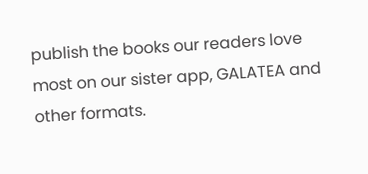publish the books our readers love most on our sister app, GALATEA and other formats.